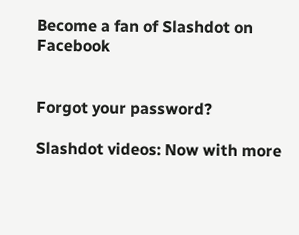Become a fan of Slashdot on Facebook


Forgot your password?

Slashdot videos: Now with more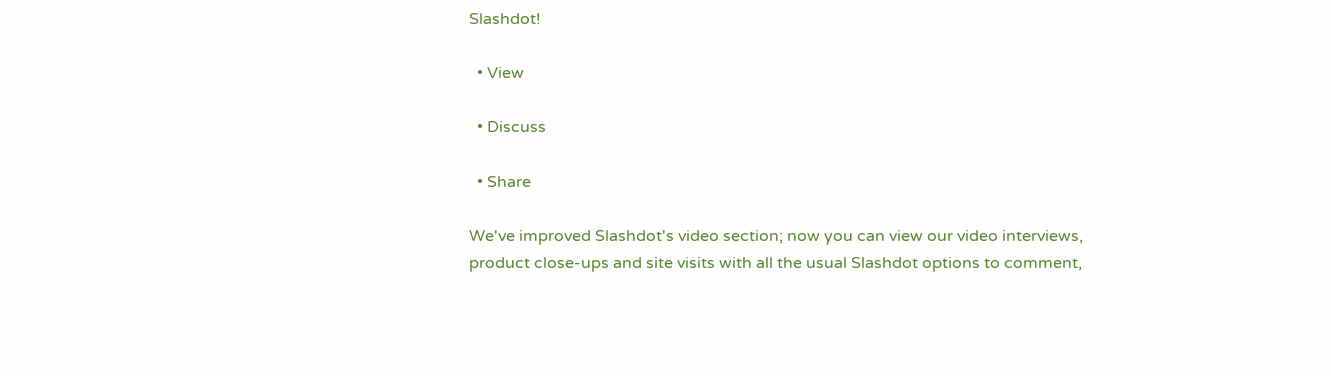Slashdot!

  • View

  • Discuss

  • Share

We've improved Slashdot's video section; now you can view our video interviews, product close-ups and site visits with all the usual Slashdot options to comment,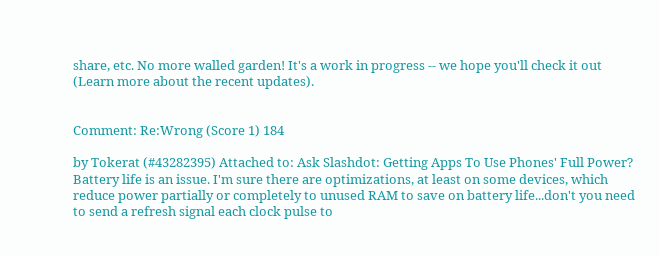share, etc. No more walled garden! It's a work in progress -- we hope you'll check it out (Learn more about the recent updates).


Comment: Re:Wrong (Score 1) 184

by Tokerat (#43282395) Attached to: Ask Slashdot: Getting Apps To Use Phones' Full Power?
Battery life is an issue. I'm sure there are optimizations, at least on some devices, which reduce power partially or completely to unused RAM to save on battery life...don't you need to send a refresh signal each clock pulse to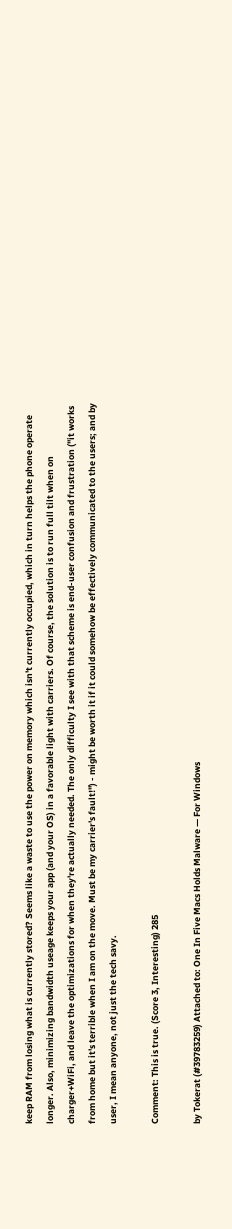keep RAM from losing what is currently stored? Seems like a waste to use the power on memory which isn't currently occupied, which in turn helps the phone operate longer. Also, minimizing bandwidth useage keeps your app (and your OS) in a favorable light with carriers. Of course, the solution is to run full tilt when on charger+WiFi, and leave the optimizations for when they're actually needed. The only difficulty I see with that scheme is end-user confusion and frustration ("it works from home but it's terrible when I am on the move. Must be my carrier's fault!") - might be worth it if it could somehow be effectively communicated to the users; and by user, I mean anyone, not just the tech savy.

Comment: This is true. (Score 3, Interesting) 285

by Tokerat (#39783259) Attached to: One In Five Macs Holds Malware — For Windows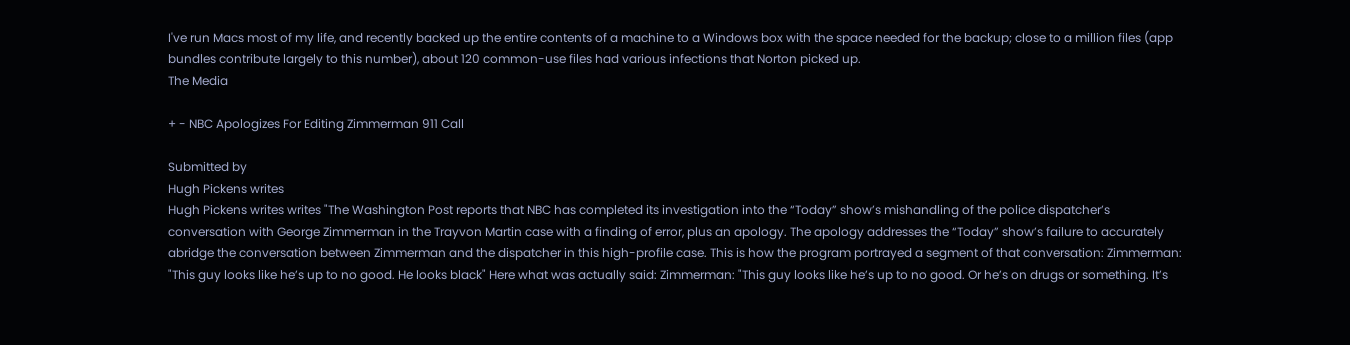I've run Macs most of my life, and recently backed up the entire contents of a machine to a Windows box with the space needed for the backup; close to a million files (app bundles contribute largely to this number), about 120 common-use files had various infections that Norton picked up.
The Media

+ - NBC Apologizes For Editing Zimmerman 911 Call

Submitted by
Hugh Pickens writes
Hugh Pickens writes writes "The Washington Post reports that NBC has completed its investigation into the “Today” show’s mishandling of the police dispatcher’s conversation with George Zimmerman in the Trayvon Martin case with a finding of error, plus an apology. The apology addresses the “Today” show’s failure to accurately abridge the conversation between Zimmerman and the dispatcher in this high-profile case. This is how the program portrayed a segment of that conversation: Zimmerman: "This guy looks like he’s up to no good. He looks black" Here what was actually said: Zimmerman: "This guy looks like he’s up to no good. Or he’s on drugs or something. It’s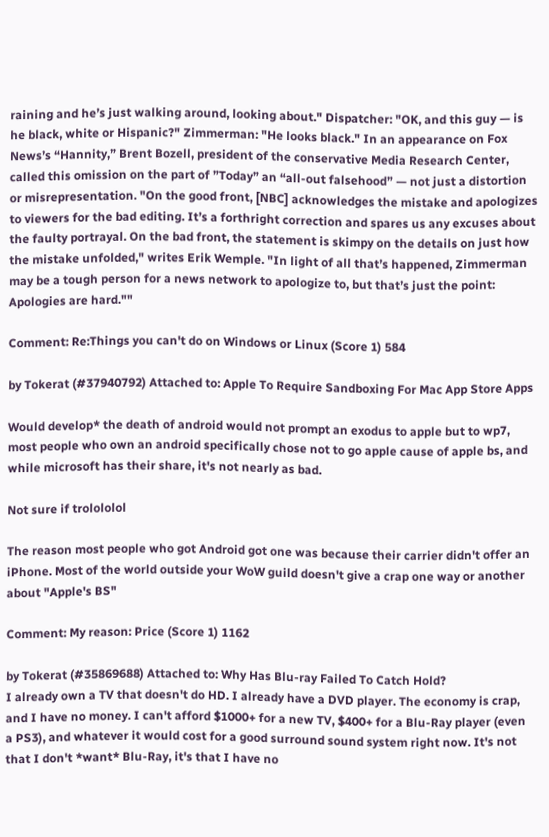raining and he’s just walking around, looking about." Dispatcher: "OK, and this guy — is he black, white or Hispanic?" Zimmerman: "He looks black." In an appearance on Fox News’s “Hannity,” Brent Bozell, president of the conservative Media Research Center, called this omission on the part of ”Today” an “all-out falsehood” — not just a distortion or misrepresentation. "On the good front, [NBC] acknowledges the mistake and apologizes to viewers for the bad editing. It’s a forthright correction and spares us any excuses about the faulty portrayal. On the bad front, the statement is skimpy on the details on just how the mistake unfolded," writes Erik Wemple. "In light of all that’s happened, Zimmerman may be a tough person for a news network to apologize to, but that’s just the point: Apologies are hard.""

Comment: Re:Things you can't do on Windows or Linux (Score 1) 584

by Tokerat (#37940792) Attached to: Apple To Require Sandboxing For Mac App Store Apps

Would develop* the death of android would not prompt an exodus to apple but to wp7, most people who own an android specifically chose not to go apple cause of apple bs, and while microsoft has their share, it's not nearly as bad.

Not sure if trolololol

The reason most people who got Android got one was because their carrier didn't offer an iPhone. Most of the world outside your WoW guild doesn't give a crap one way or another about "Apple's BS"

Comment: My reason: Price (Score 1) 1162

by Tokerat (#35869688) Attached to: Why Has Blu-ray Failed To Catch Hold?
I already own a TV that doesn't do HD. I already have a DVD player. The economy is crap, and I have no money. I can't afford $1000+ for a new TV, $400+ for a Blu-Ray player (even a PS3), and whatever it would cost for a good surround sound system right now. It's not that I don't *want* Blu-Ray, it's that I have no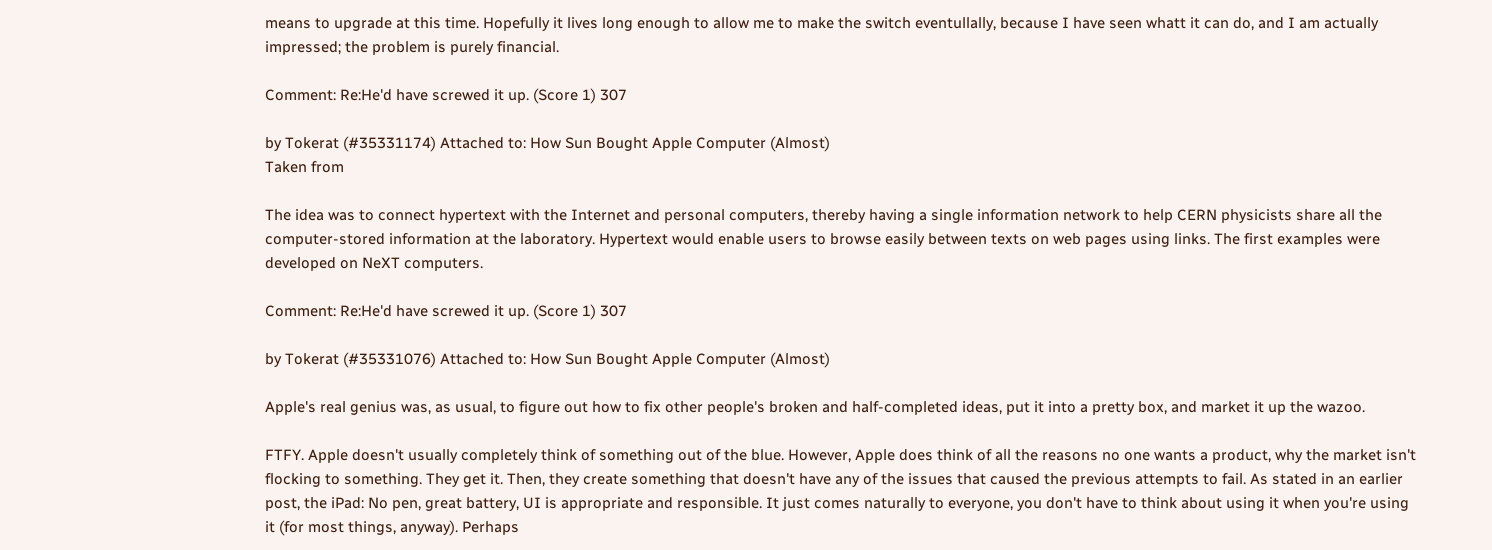means to upgrade at this time. Hopefully it lives long enough to allow me to make the switch eventullally, because I have seen whatt it can do, and I am actually impressed; the problem is purely financial.

Comment: Re:He'd have screwed it up. (Score 1) 307

by Tokerat (#35331174) Attached to: How Sun Bought Apple Computer (Almost)
Taken from

The idea was to connect hypertext with the Internet and personal computers, thereby having a single information network to help CERN physicists share all the computer-stored information at the laboratory. Hypertext would enable users to browse easily between texts on web pages using links. The first examples were developed on NeXT computers.

Comment: Re:He'd have screwed it up. (Score 1) 307

by Tokerat (#35331076) Attached to: How Sun Bought Apple Computer (Almost)

Apple's real genius was, as usual, to figure out how to fix other people's broken and half-completed ideas, put it into a pretty box, and market it up the wazoo.

FTFY. Apple doesn't usually completely think of something out of the blue. However, Apple does think of all the reasons no one wants a product, why the market isn't flocking to something. They get it. Then, they create something that doesn't have any of the issues that caused the previous attempts to fail. As stated in an earlier post, the iPad: No pen, great battery, UI is appropriate and responsible. It just comes naturally to everyone, you don't have to think about using it when you're using it (for most things, anyway). Perhaps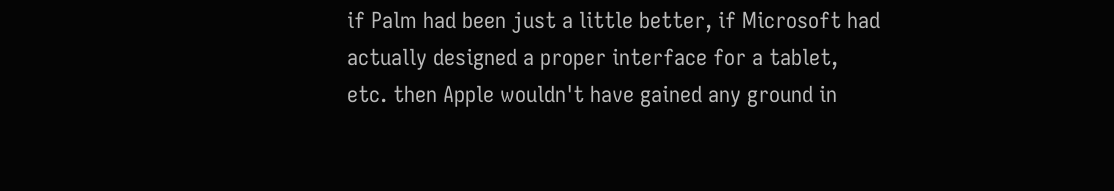if Palm had been just a little better, if Microsoft had actually designed a proper interface for a tablet, etc. then Apple wouldn't have gained any ground in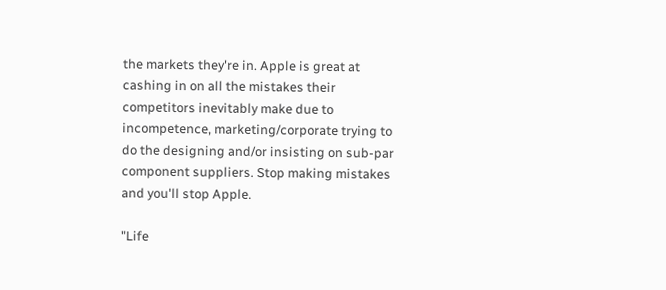the markets they're in. Apple is great at cashing in on all the mistakes their competitors inevitably make due to incompetence, marketing/corporate trying to do the designing and/or insisting on sub-par component suppliers. Stop making mistakes and you'll stop Apple.

"Life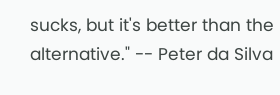sucks, but it's better than the alternative." -- Peter da Silva